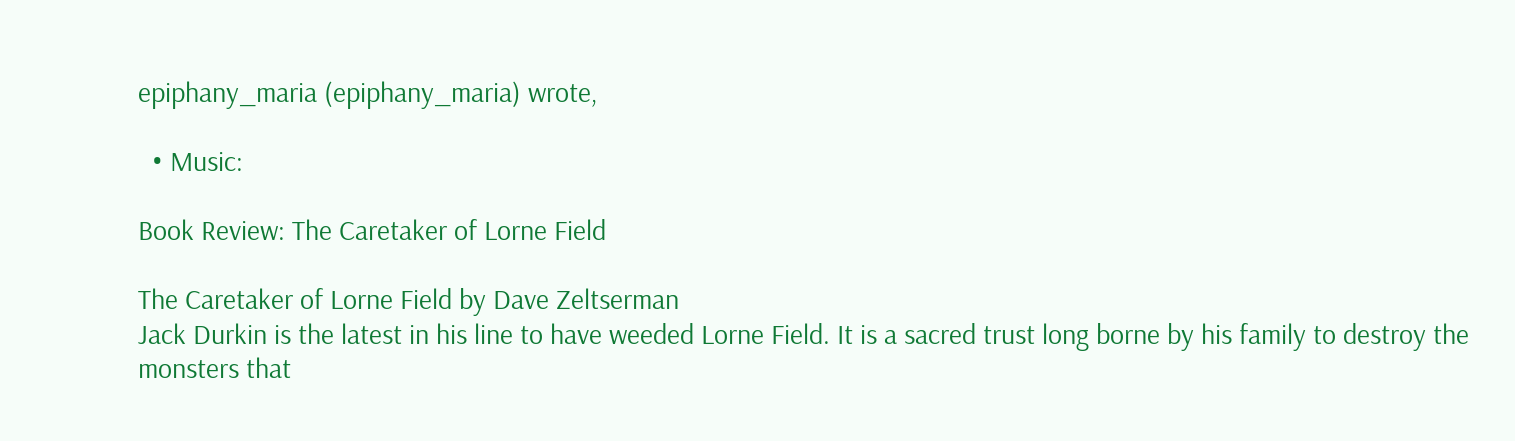epiphany_maria (epiphany_maria) wrote,

  • Music:

Book Review: The Caretaker of Lorne Field

The Caretaker of Lorne Field by Dave Zeltserman
Jack Durkin is the latest in his line to have weeded Lorne Field. It is a sacred trust long borne by his family to destroy the monsters that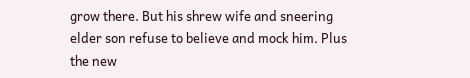grow there. But his shrew wife and sneering elder son refuse to believe and mock him. Plus the new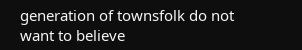generation of townsfolk do not want to believe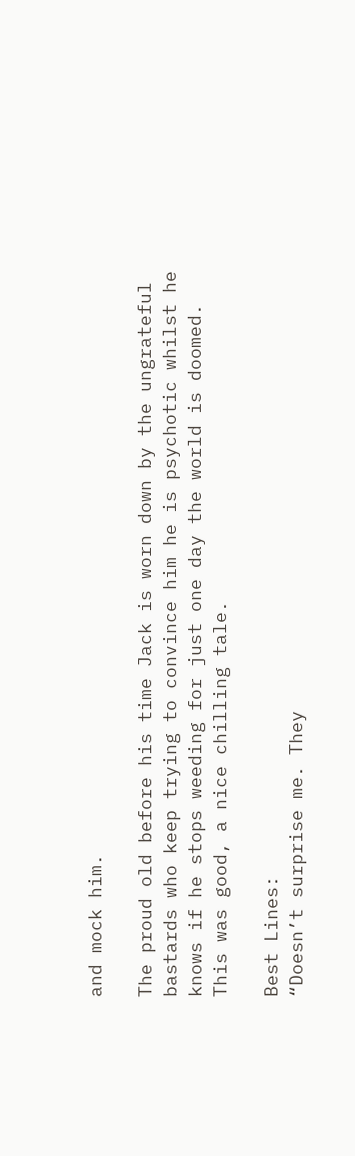and mock him.

The proud old before his time Jack is worn down by the ungrateful bastards who keep trying to convince him he is psychotic whilst he knows if he stops weeding for just one day the world is doomed. This was good, a nice chilling tale.

Best Lines:
“Doesn’t surprise me. They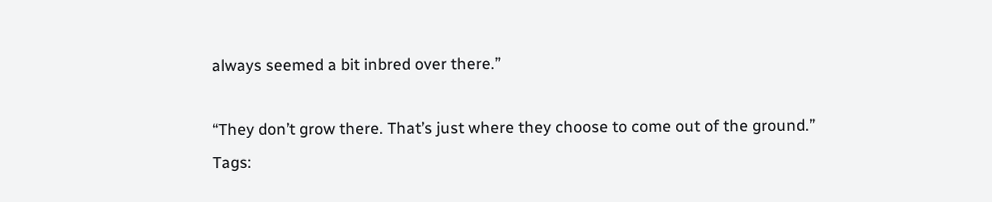always seemed a bit inbred over there.”

“They don’t grow there. That’s just where they choose to come out of the ground.”
Tags: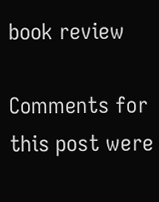book review

Comments for this post were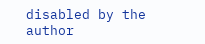disabled by the author